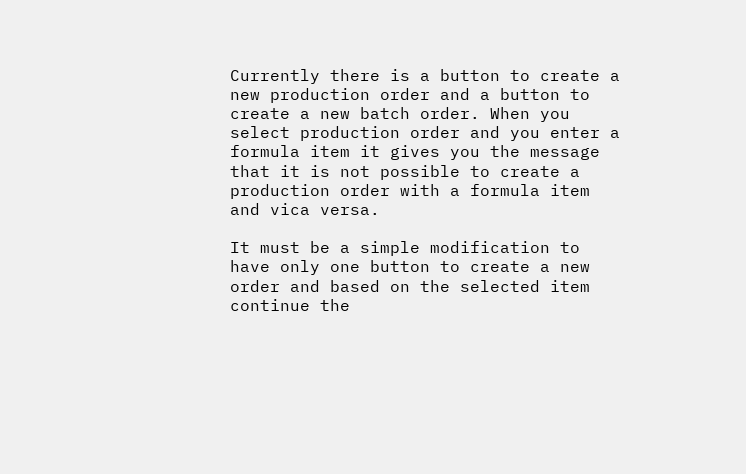Currently there is a button to create a new production order and a button to create a new batch order. When you select production order and you enter a formula item it gives you the message that it is not possible to create a production order with a formula item and vica versa.

It must be a simple modification to have only one button to create a new order and based on the selected item continue the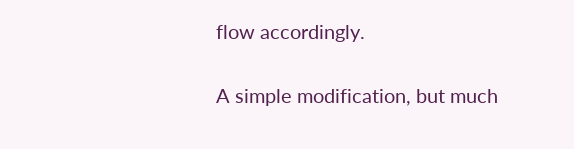flow accordingly.

A simple modification, but much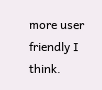more user friendly I think.